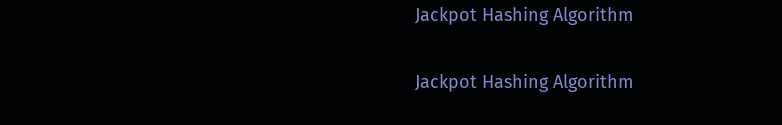Jackpot Hashing Algorithm

Jackpot Hashing Algorithm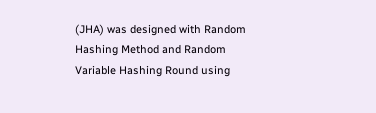(JHA) was designed with Random Hashing Method and Random Variable Hashing Round using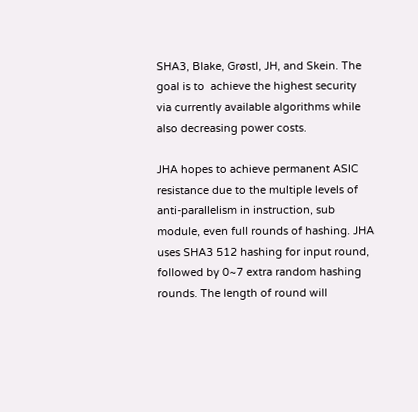SHA3, Blake, Grøstl, JH, and Skein. The goal is to  achieve the highest security via currently available algorithms while also decreasing power costs.

JHA hopes to achieve permanent ASIC resistance due to the multiple levels of anti-parallelism in instruction, sub module, even full rounds of hashing. JHA uses SHA3 512 hashing for input round, followed by 0~7 extra random hashing rounds. The length of round will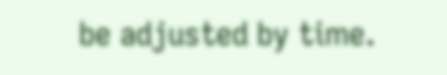be adjusted by time.